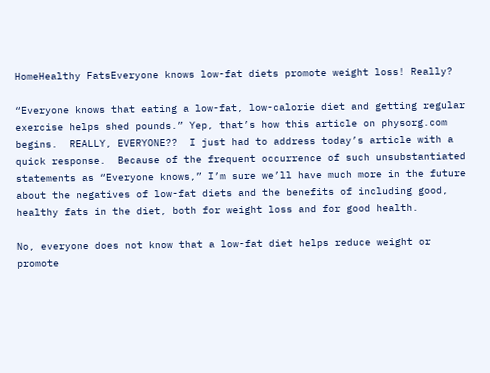HomeHealthy FatsEveryone knows low-fat diets promote weight loss! Really?

“Everyone knows that eating a low-fat, low-calorie diet and getting regular exercise helps shed pounds.” Yep, that’s how this article on physorg.com begins.  REALLY, EVERYONE??  I just had to address today’s article with a quick response.  Because of the frequent occurrence of such unsubstantiated statements as “Everyone knows,” I’m sure we’ll have much more in the future about the negatives of low-fat diets and the benefits of including good, healthy fats in the diet, both for weight loss and for good health.

No, everyone does not know that a low-fat diet helps reduce weight or promote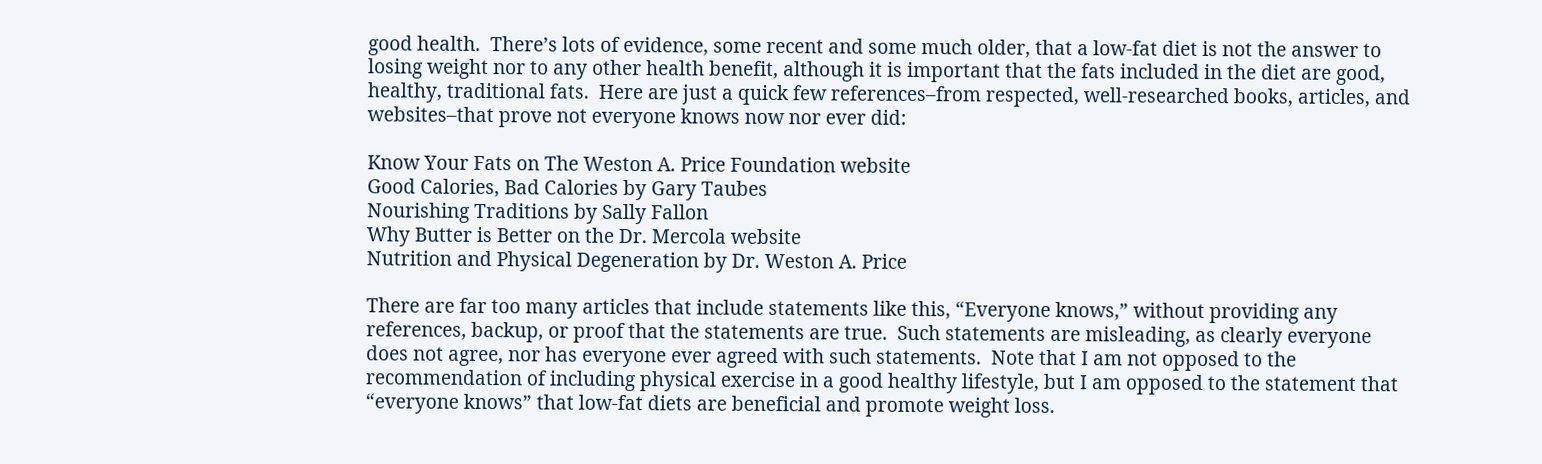good health.  There’s lots of evidence, some recent and some much older, that a low-fat diet is not the answer to losing weight nor to any other health benefit, although it is important that the fats included in the diet are good, healthy, traditional fats.  Here are just a quick few references–from respected, well-researched books, articles, and websites–that prove not everyone knows now nor ever did:

Know Your Fats on The Weston A. Price Foundation website
Good Calories, Bad Calories by Gary Taubes
Nourishing Traditions by Sally Fallon
Why Butter is Better on the Dr. Mercola website
Nutrition and Physical Degeneration by Dr. Weston A. Price

There are far too many articles that include statements like this, “Everyone knows,” without providing any references, backup, or proof that the statements are true.  Such statements are misleading, as clearly everyone does not agree, nor has everyone ever agreed with such statements.  Note that I am not opposed to the recommendation of including physical exercise in a good healthy lifestyle, but I am opposed to the statement that “everyone knows” that low-fat diets are beneficial and promote weight loss.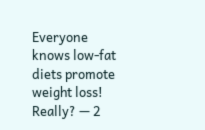Everyone knows low-fat diets promote weight loss! Really? — 2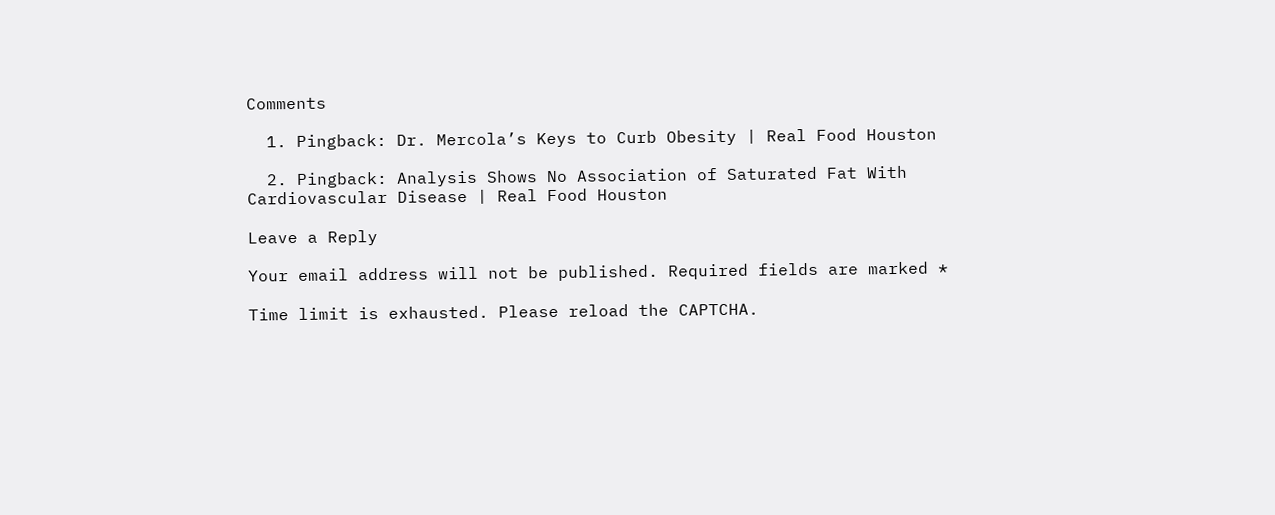Comments

  1. Pingback: Dr. Mercola’s Keys to Curb Obesity | Real Food Houston

  2. Pingback: Analysis Shows No Association of Saturated Fat With Cardiovascular Disease | Real Food Houston

Leave a Reply

Your email address will not be published. Required fields are marked *

Time limit is exhausted. Please reload the CAPTCHA.